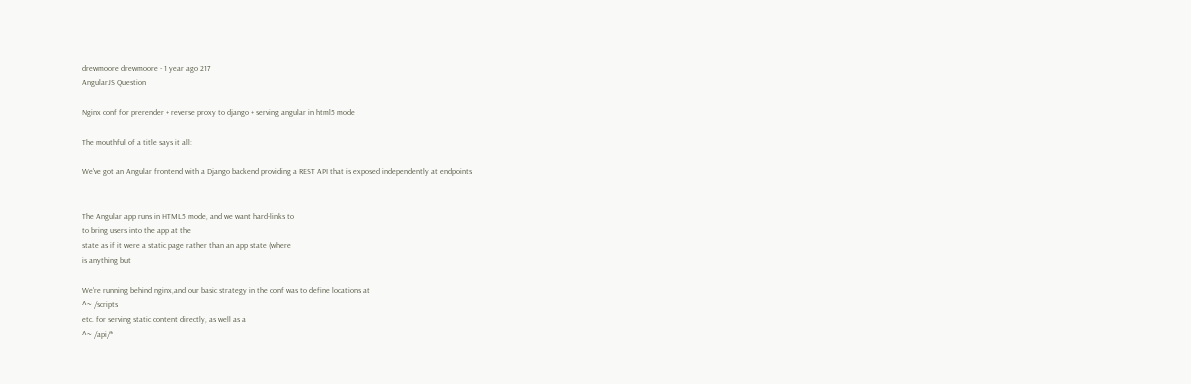drewmoore drewmoore - 1 year ago 217
AngularJS Question

Nginx conf for prerender + reverse proxy to django + serving angular in html5 mode

The mouthful of a title says it all:

We've got an Angular frontend with a Django backend providing a REST API that is exposed independently at endpoints


The Angular app runs in HTML5 mode, and we want hard-links to
to bring users into the app at the
state as if it were a static page rather than an app state (where
is anything but

We're running behind nginx,and our basic strategy in the conf was to define locations at
^~ /scripts
etc. for serving static content directly, as well as a
^~ /api/*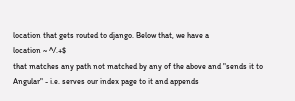location that gets routed to django. Below that, we have a
location ~ ^/.+$
that matches any path not matched by any of the above and "sends it to Angular" - i.e. serves our index page to it and appends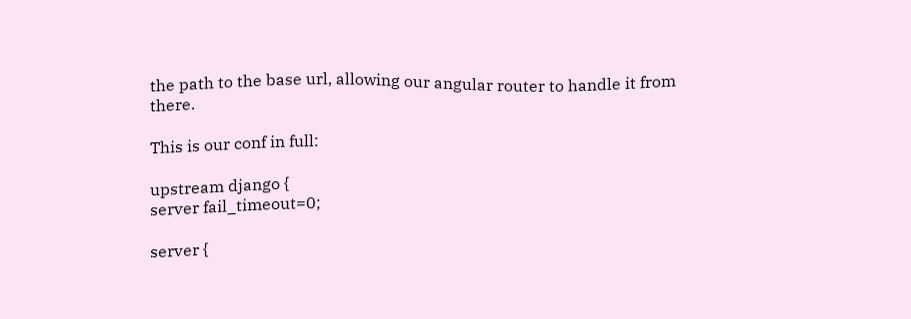the path to the base url, allowing our angular router to handle it from there.

This is our conf in full:

upstream django {
server fail_timeout=0;

server {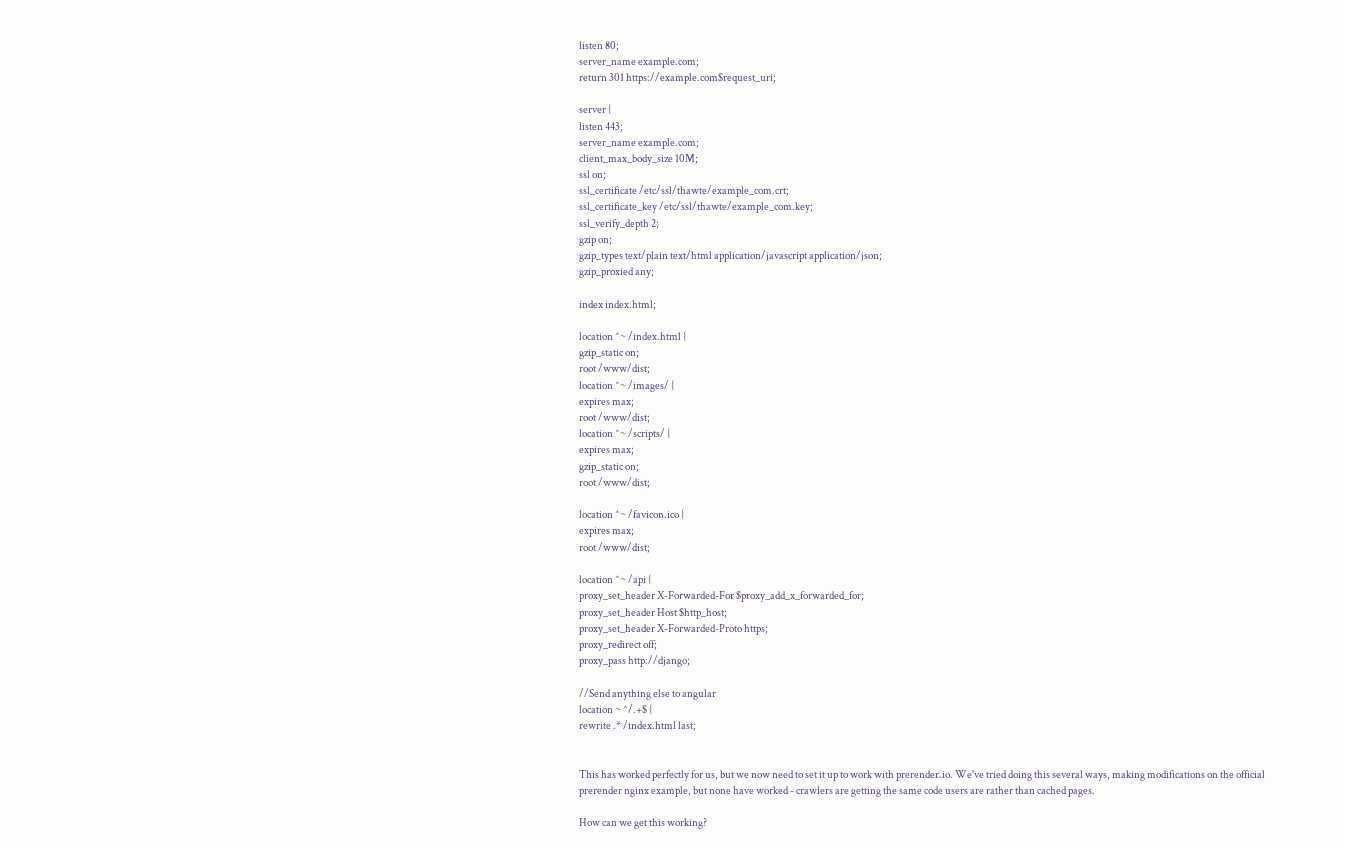listen 80;
server_name example.com;
return 301 https://example.com$request_uri;

server {
listen 443;
server_name example.com;
client_max_body_size 10M;
ssl on;
ssl_certificate /etc/ssl/thawte/example_com.crt;
ssl_certificate_key /etc/ssl/thawte/example_com.key;
ssl_verify_depth 2;
gzip on;
gzip_types text/plain text/html application/javascript application/json;
gzip_proxied any;

index index.html;

location ^~ /index.html {
gzip_static on;
root /www/dist;
location ^~ /images/ {
expires max;
root /www/dist;
location ^~ /scripts/ {
expires max;
gzip_static on;
root /www/dist;

location ^~ /favicon.ico {
expires max;
root /www/dist;

location ^~ /api {
proxy_set_header X-Forwarded-For $proxy_add_x_forwarded_for;
proxy_set_header Host $http_host;
proxy_set_header X-Forwarded-Proto https;
proxy_redirect off;
proxy_pass http://django;

//Send anything else to angular
location ~ ^/.+$ {
rewrite .* /index.html last;


This has worked perfectly for us, but we now need to set it up to work with prerender.io. We've tried doing this several ways, making modifications on the official prerender nginx example, but none have worked - crawlers are getting the same code users are rather than cached pages.

How can we get this working?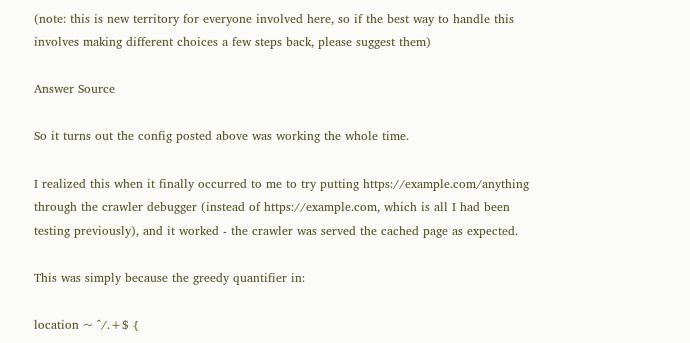(note: this is new territory for everyone involved here, so if the best way to handle this involves making different choices a few steps back, please suggest them)

Answer Source

So it turns out the config posted above was working the whole time.

I realized this when it finally occurred to me to try putting https://example.com/anything through the crawler debugger (instead of https://example.com, which is all I had been testing previously), and it worked - the crawler was served the cached page as expected.

This was simply because the greedy quantifier in:

location ~ ^/.+$ {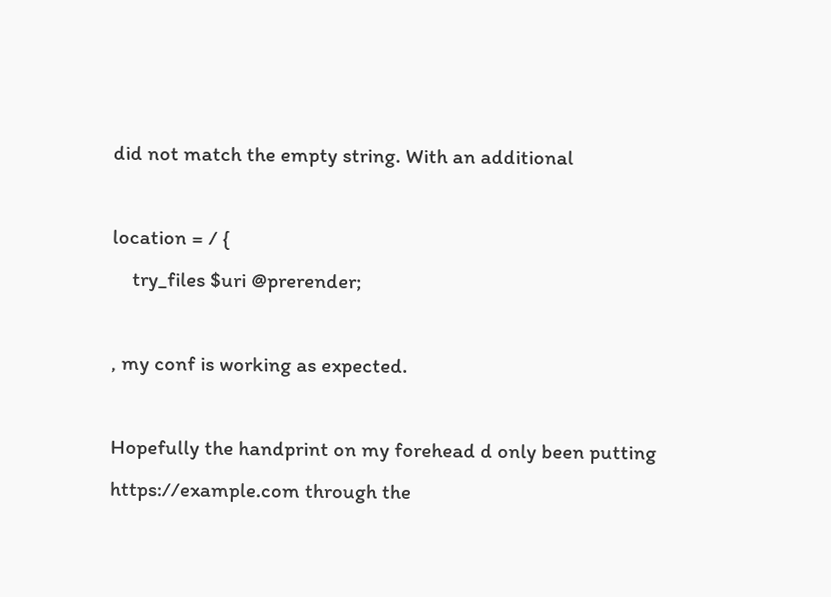did not match the empty string. With an additional

location = / {
    try_files $uri @prerender;

, my conf is working as expected.

Hopefully the handprint on my forehead d only been putting https://example.com through the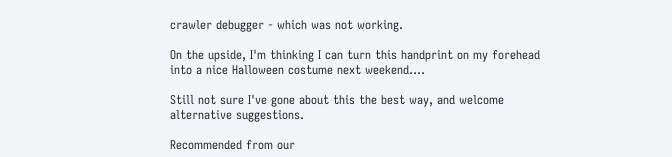crawler debugger - which was not working.

On the upside, I'm thinking I can turn this handprint on my forehead into a nice Halloween costume next weekend....

Still not sure I've gone about this the best way, and welcome alternative suggestions.

Recommended from our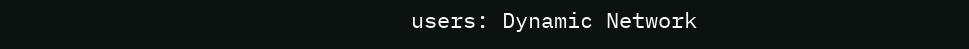users: Dynamic Network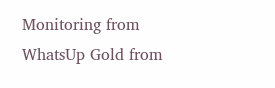Monitoring from WhatsUp Gold from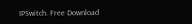IPSwitch. Free Download